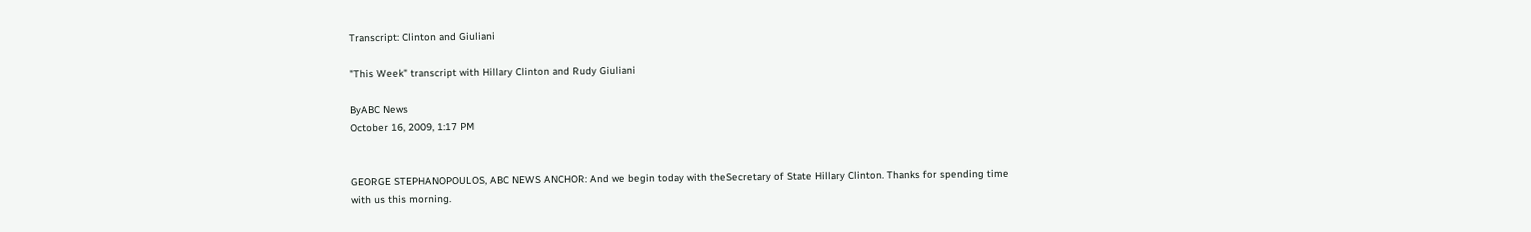Transcript: Clinton and Giuliani

"This Week" transcript with Hillary Clinton and Rudy Giuliani

ByABC News
October 16, 2009, 1:17 PM


GEORGE STEPHANOPOULOS, ABC NEWS ANCHOR: And we begin today with theSecretary of State Hillary Clinton. Thanks for spending time with us this morning.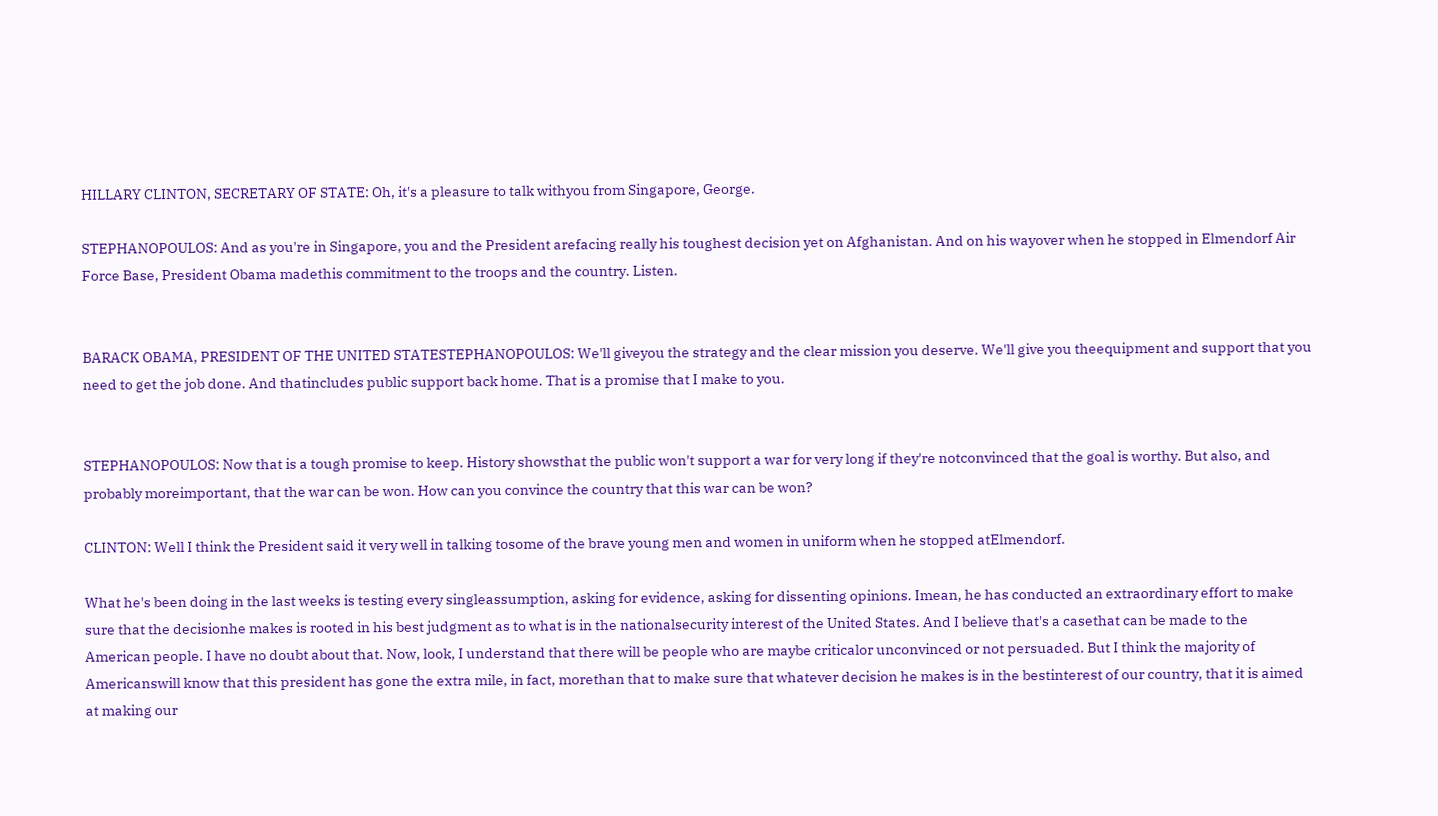HILLARY CLINTON, SECRETARY OF STATE: Oh, it's a pleasure to talk withyou from Singapore, George.

STEPHANOPOULOS: And as you're in Singapore, you and the President arefacing really his toughest decision yet on Afghanistan. And on his wayover when he stopped in Elmendorf Air Force Base, President Obama madethis commitment to the troops and the country. Listen.


BARACK OBAMA, PRESIDENT OF THE UNITED STATESTEPHANOPOULOS: We'll giveyou the strategy and the clear mission you deserve. We'll give you theequipment and support that you need to get the job done. And thatincludes public support back home. That is a promise that I make to you.


STEPHANOPOULOS: Now that is a tough promise to keep. History showsthat the public won't support a war for very long if they're notconvinced that the goal is worthy. But also, and probably moreimportant, that the war can be won. How can you convince the country that this war can be won?

CLINTON: Well I think the President said it very well in talking tosome of the brave young men and women in uniform when he stopped atElmendorf.

What he's been doing in the last weeks is testing every singleassumption, asking for evidence, asking for dissenting opinions. Imean, he has conducted an extraordinary effort to make sure that the decisionhe makes is rooted in his best judgment as to what is in the nationalsecurity interest of the United States. And I believe that's a casethat can be made to the American people. I have no doubt about that. Now, look, I understand that there will be people who are maybe criticalor unconvinced or not persuaded. But I think the majority of Americanswill know that this president has gone the extra mile, in fact, morethan that to make sure that whatever decision he makes is in the bestinterest of our country, that it is aimed at making our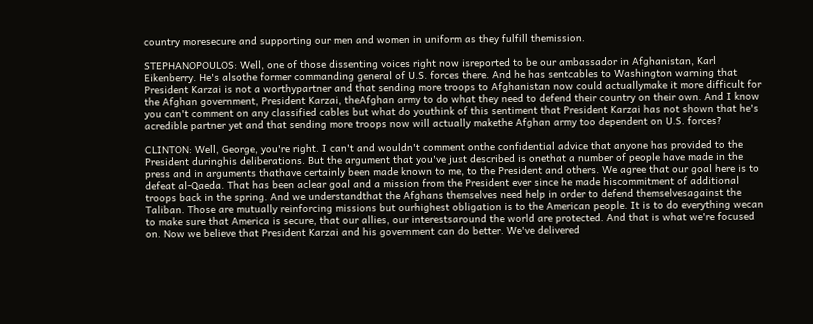country moresecure and supporting our men and women in uniform as they fulfill themission.

STEPHANOPOULOS: Well, one of those dissenting voices right now isreported to be our ambassador in Afghanistan, Karl Eikenberry. He's alsothe former commanding general of U.S. forces there. And he has sentcables to Washington warning that President Karzai is not a worthypartner and that sending more troops to Afghanistan now could actuallymake it more difficult for the Afghan government, President Karzai, theAfghan army to do what they need to defend their country on their own. And I know you can't comment on any classified cables but what do youthink of this sentiment that President Karzai has not shown that he's acredible partner yet and that sending more troops now will actually makethe Afghan army too dependent on U.S. forces?

CLINTON: Well, George, you're right. I can't and wouldn't comment onthe confidential advice that anyone has provided to the President duringhis deliberations. But the argument that you've just described is onethat a number of people have made in the press and in arguments thathave certainly been made known to me, to the President and others. We agree that our goal here is to defeat al-Qaeda. That has been aclear goal and a mission from the President ever since he made hiscommitment of additional troops back in the spring. And we understandthat the Afghans themselves need help in order to defend themselvesagainst the Taliban. Those are mutually reinforcing missions but ourhighest obligation is to the American people. It is to do everything wecan to make sure that America is secure, that our allies, our interestsaround the world are protected. And that is what we're focused on. Now we believe that President Karzai and his government can do better. We've delivered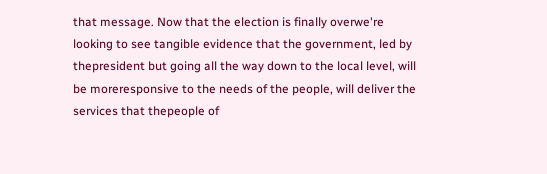that message. Now that the election is finally overwe're looking to see tangible evidence that the government, led by thepresident but going all the way down to the local level, will be moreresponsive to the needs of the people, will deliver the services that thepeople of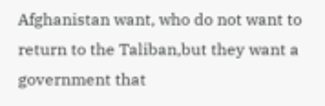Afghanistan want, who do not want to return to the Taliban,but they want a government that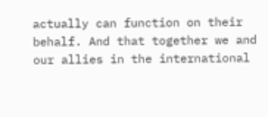actually can function on their behalf. And that together we and our allies in the international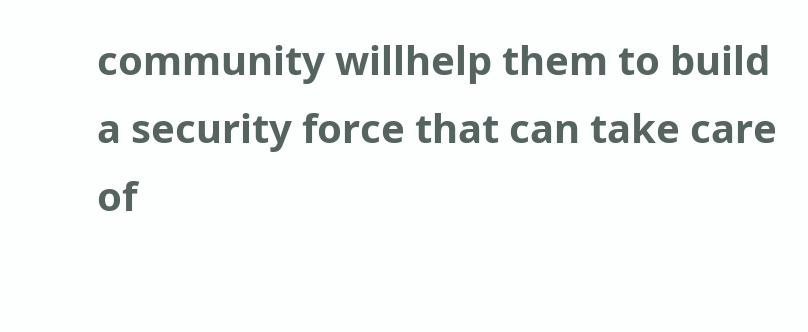community willhelp them to build a security force that can take care of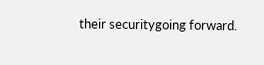their securitygoing forward.